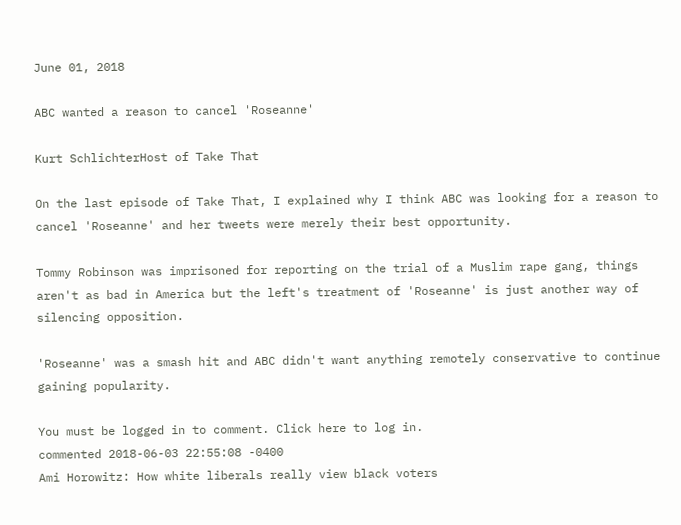June 01, 2018

ABC wanted a reason to cancel 'Roseanne'

Kurt SchlichterHost of Take That

On the last episode of Take That, I explained why I think ABC was looking for a reason to cancel 'Roseanne' and her tweets were merely their best opportunity.

Tommy Robinson was imprisoned for reporting on the trial of a Muslim rape gang, things aren't as bad in America but the left's treatment of 'Roseanne' is just another way of silencing opposition.

'Roseanne' was a smash hit and ABC didn't want anything remotely conservative to continue gaining popularity.

You must be logged in to comment. Click here to log in.
commented 2018-06-03 22:55:08 -0400
Ami Horowitz: How white liberals really view black voters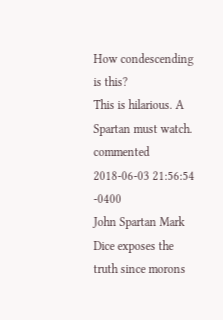How condescending is this?
This is hilarious. A Spartan must watch.
commented 2018-06-03 21:56:54 -0400
John Spartan Mark Dice exposes the truth since morons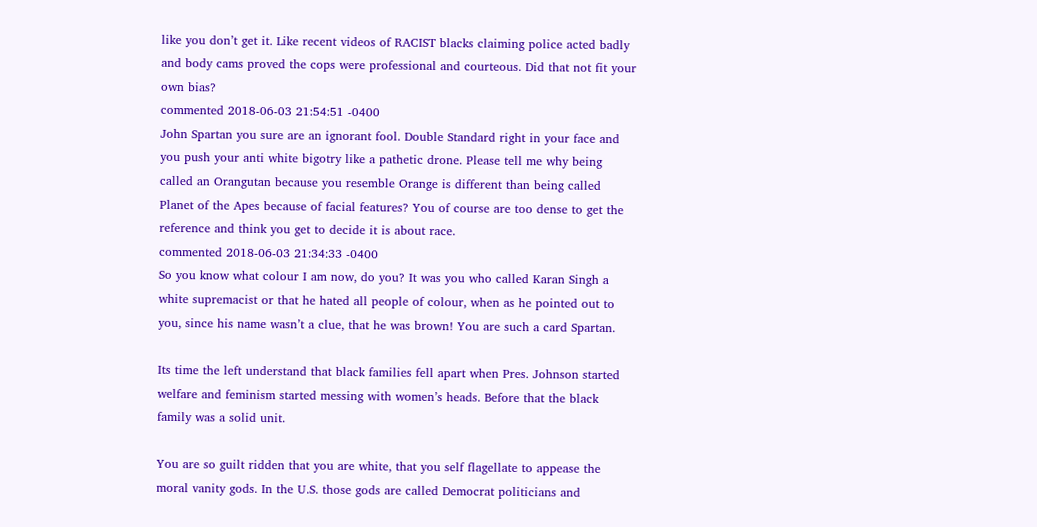like you don’t get it. Like recent videos of RACIST blacks claiming police acted badly and body cams proved the cops were professional and courteous. Did that not fit your own bias?
commented 2018-06-03 21:54:51 -0400
John Spartan you sure are an ignorant fool. Double Standard right in your face and you push your anti white bigotry like a pathetic drone. Please tell me why being called an Orangutan because you resemble Orange is different than being called Planet of the Apes because of facial features? You of course are too dense to get the reference and think you get to decide it is about race.
commented 2018-06-03 21:34:33 -0400
So you know what colour I am now, do you? It was you who called Karan Singh a white supremacist or that he hated all people of colour, when as he pointed out to you, since his name wasn’t a clue, that he was brown! You are such a card Spartan.

Its time the left understand that black families fell apart when Pres. Johnson started welfare and feminism started messing with women’s heads. Before that the black family was a solid unit.

You are so guilt ridden that you are white, that you self flagellate to appease the moral vanity gods. In the U.S. those gods are called Democrat politicians and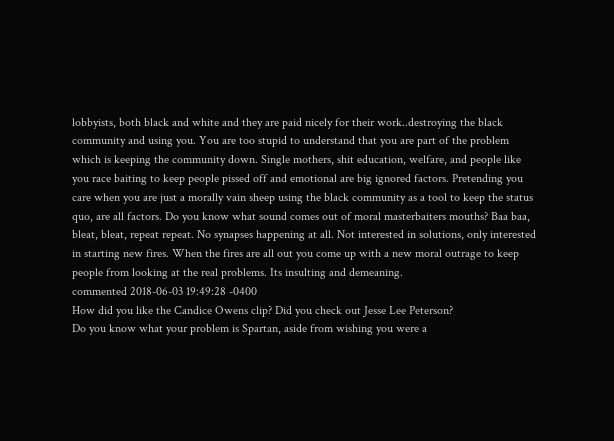lobbyists, both black and white and they are paid nicely for their work..destroying the black community and using you. You are too stupid to understand that you are part of the problem which is keeping the community down. Single mothers, shit education, welfare, and people like you race baiting to keep people pissed off and emotional are big ignored factors. Pretending you care when you are just a morally vain sheep using the black community as a tool to keep the status quo, are all factors. Do you know what sound comes out of moral masterbaiters mouths? Baa baa, bleat, bleat, repeat repeat. No synapses happening at all. Not interested in solutions, only interested in starting new fires. When the fires are all out you come up with a new moral outrage to keep people from looking at the real problems. Its insulting and demeaning.
commented 2018-06-03 19:49:28 -0400
How did you like the Candice Owens clip? Did you check out Jesse Lee Peterson?
Do you know what your problem is Spartan, aside from wishing you were a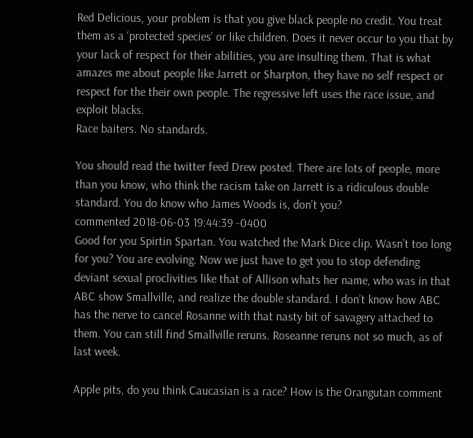Red Delicious, your problem is that you give black people no credit. You treat them as a ‘protected species’ or like children. Does it never occur to you that by your lack of respect for their abilities, you are insulting them. That is what amazes me about people like Jarrett or Sharpton, they have no self respect or respect for the their own people. The regressive left uses the race issue, and exploit blacks.
Race baiters. No standards.

You should read the twitter feed Drew posted. There are lots of people, more than you know, who think the racism take on Jarrett is a ridiculous double standard. You do know who James Woods is, don’t you?
commented 2018-06-03 19:44:39 -0400
Good for you Spirtin Spartan. You watched the Mark Dice clip. Wasn’t too long for you? You are evolving. Now we just have to get you to stop defending deviant sexual proclivities like that of Allison whats her name, who was in that ABC show Smallville, and realize the double standard. I don’t know how ABC has the nerve to cancel Rosanne with that nasty bit of savagery attached to them. You can still find Smallville reruns. Roseanne reruns not so much, as of last week.

Apple pits, do you think Caucasian is a race? How is the Orangutan comment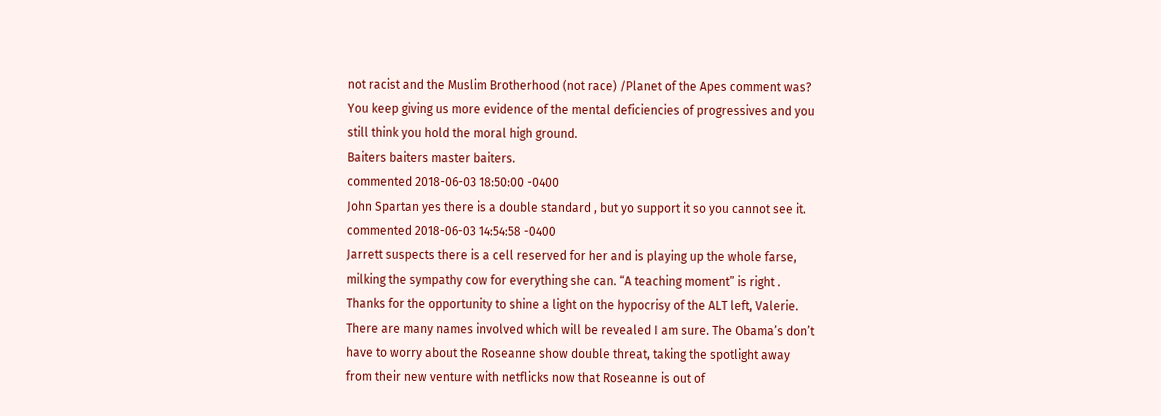not racist and the Muslim Brotherhood (not race) /Planet of the Apes comment was?
You keep giving us more evidence of the mental deficiencies of progressives and you still think you hold the moral high ground.
Baiters baiters master baiters.
commented 2018-06-03 18:50:00 -0400
John Spartan yes there is a double standard , but yo support it so you cannot see it.
commented 2018-06-03 14:54:58 -0400
Jarrett suspects there is a cell reserved for her and is playing up the whole farse, milking the sympathy cow for everything she can. “A teaching moment” is right . Thanks for the opportunity to shine a light on the hypocrisy of the ALT left, Valerie. There are many names involved which will be revealed I am sure. The Obama’s don’t have to worry about the Roseanne show double threat, taking the spotlight away from their new venture with netflicks now that Roseanne is out of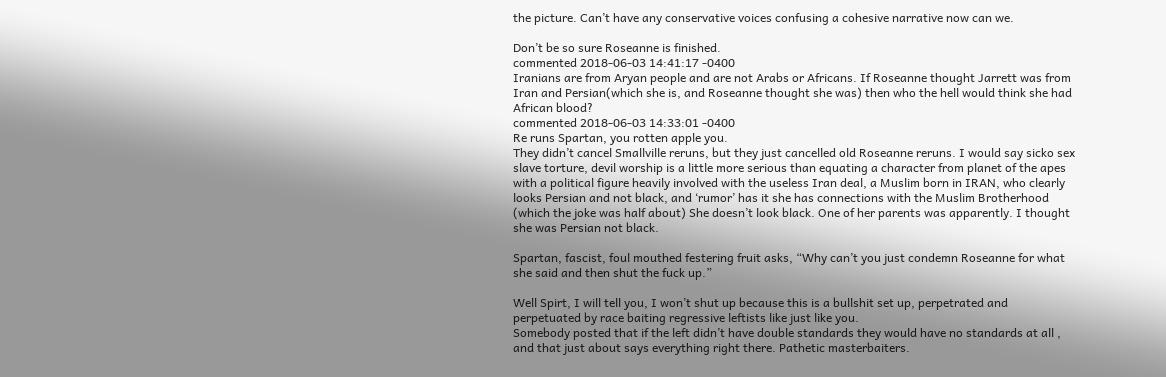the picture. Can’t have any conservative voices confusing a cohesive narrative now can we.

Don’t be so sure Roseanne is finished.
commented 2018-06-03 14:41:17 -0400
Iranians are from Aryan people and are not Arabs or Africans. If Roseanne thought Jarrett was from Iran and Persian(which she is, and Roseanne thought she was) then who the hell would think she had African blood?
commented 2018-06-03 14:33:01 -0400
Re runs Spartan, you rotten apple you.
They didn’t cancel Smallville reruns, but they just cancelled old Roseanne reruns. I would say sicko sex slave torture, devil worship is a little more serious than equating a character from planet of the apes with a political figure heavily involved with the useless Iran deal, a Muslim born in IRAN, who clearly looks Persian and not black, and ‘rumor’ has it she has connections with the Muslim Brotherhood (which the joke was half about) She doesn’t look black. One of her parents was apparently. I thought she was Persian not black.

Spartan, fascist, foul mouthed festering fruit asks, “Why can’t you just condemn Roseanne for what she said and then shut the fuck up.”

Well Spirt, I will tell you, I won’t shut up because this is a bullshit set up, perpetrated and perpetuated by race baiting regressive leftists like just like you.
Somebody posted that if the left didn’t have double standards they would have no standards at all , and that just about says everything right there. Pathetic masterbaiters.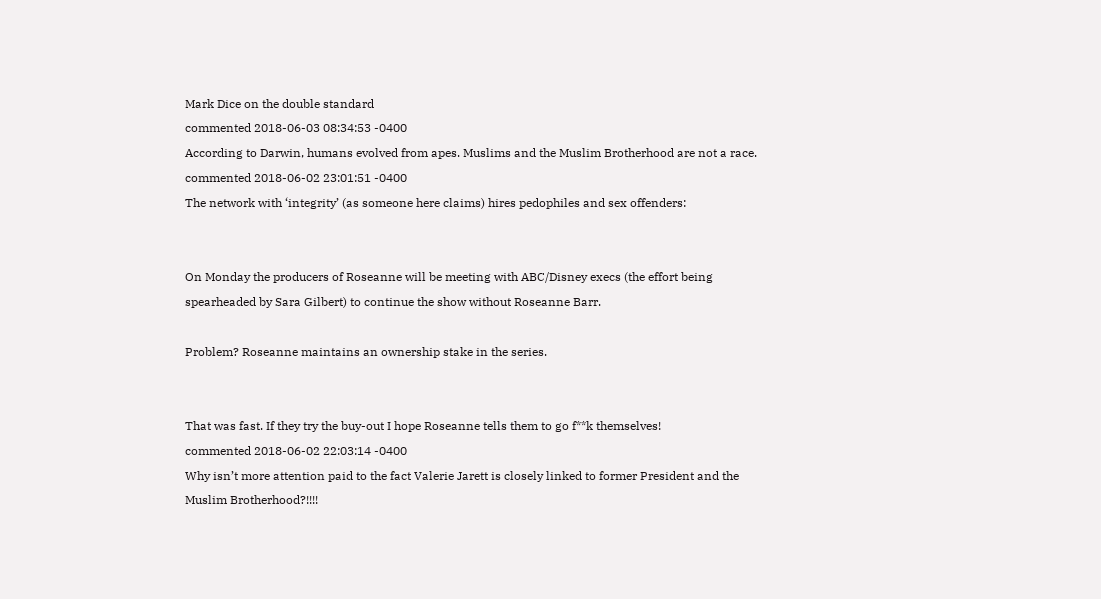Mark Dice on the double standard
commented 2018-06-03 08:34:53 -0400
According to Darwin, humans evolved from apes. Muslims and the Muslim Brotherhood are not a race.
commented 2018-06-02 23:01:51 -0400
The network with ‘integrity’ (as someone here claims) hires pedophiles and sex offenders:


On Monday the producers of Roseanne will be meeting with ABC/Disney execs (the effort being spearheaded by Sara Gilbert) to continue the show without Roseanne Barr.

Problem? Roseanne maintains an ownership stake in the series.


That was fast. If they try the buy-out I hope Roseanne tells them to go f**k themselves!
commented 2018-06-02 22:03:14 -0400
Why isn’t more attention paid to the fact Valerie Jarett is closely linked to former President and the Muslim Brotherhood?!!!!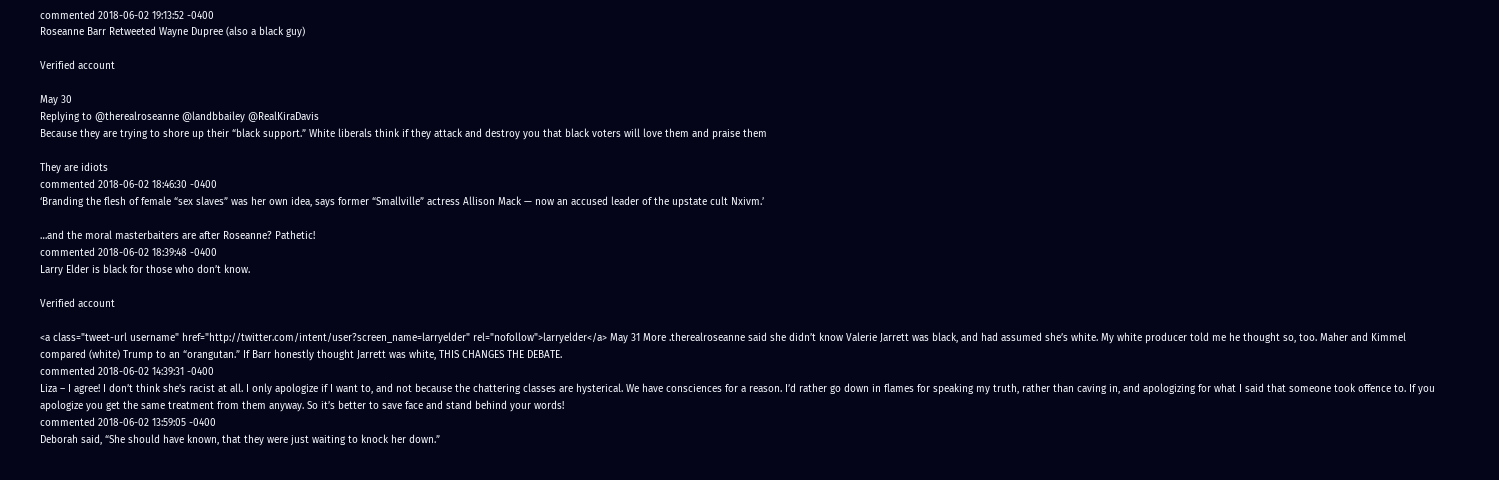commented 2018-06-02 19:13:52 -0400
Roseanne Barr Retweeted Wayne Dupree (also a black guy)

Verified account

May 30
Replying to @therealroseanne @landbbailey @RealKiraDavis
Because they are trying to shore up their “black support.” White liberals think if they attack and destroy you that black voters will love them and praise them

They are idiots
commented 2018-06-02 18:46:30 -0400
‘Branding the flesh of female “sex slaves” was her own idea, says former “Smallville” actress Allison Mack — now an accused leader of the upstate cult Nxivm.’

…and the moral masterbaiters are after Roseanne? Pathetic!
commented 2018-06-02 18:39:48 -0400
Larry Elder is black for those who don’t know.

Verified account

<a class="tweet-url username" href="http://twitter.com/intent/user?screen_name=larryelder" rel="nofollow">larryelder</a> May 31 More .therealroseanne said she didn’t know Valerie Jarrett was black, and had assumed she’s white. My white producer told me he thought so, too. Maher and Kimmel compared (white) Trump to an “orangutan.” If Barr honestly thought Jarrett was white, THIS CHANGES THE DEBATE.
commented 2018-06-02 14:39:31 -0400
Liza – I agree! I don’t think she’s racist at all. I only apologize if I want to, and not because the chattering classes are hysterical. We have consciences for a reason. I’d rather go down in flames for speaking my truth, rather than caving in, and apologizing for what I said that someone took offence to. If you apologize you get the same treatment from them anyway. So it’s better to save face and stand behind your words!
commented 2018-06-02 13:59:05 -0400
Deborah said, “She should have known, that they were just waiting to knock her down.”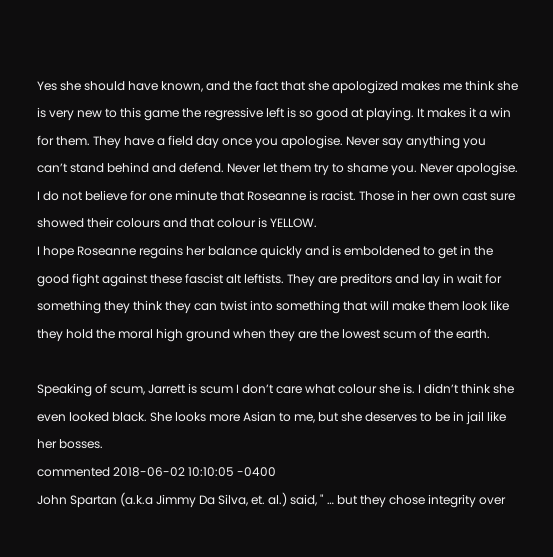Yes she should have known, and the fact that she apologized makes me think she is very new to this game the regressive left is so good at playing. It makes it a win for them. They have a field day once you apologise. Never say anything you can’t stand behind and defend. Never let them try to shame you. Never apologise.
I do not believe for one minute that Roseanne is racist. Those in her own cast sure showed their colours and that colour is YELLOW.
I hope Roseanne regains her balance quickly and is emboldened to get in the good fight against these fascist alt leftists. They are preditors and lay in wait for something they think they can twist into something that will make them look like they hold the moral high ground when they are the lowest scum of the earth.

Speaking of scum, Jarrett is scum I don’t care what colour she is. I didn’t think she even looked black. She looks more Asian to me, but she deserves to be in jail like her bosses.
commented 2018-06-02 10:10:05 -0400
John Spartan (a.k.a Jimmy Da Silva, et. al.) said, " … but they chose integrity over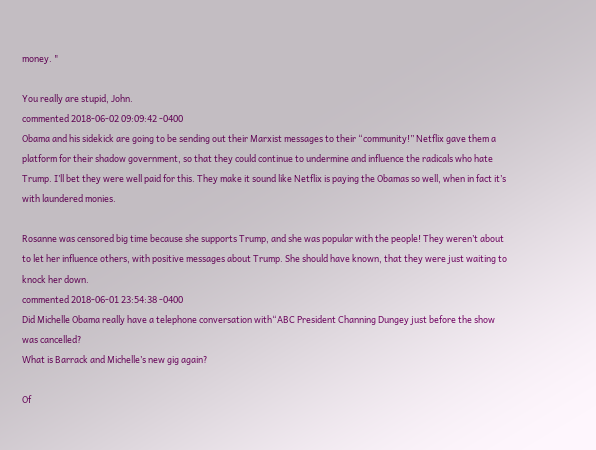money. "

You really are stupid, John.
commented 2018-06-02 09:09:42 -0400
Obama and his sidekick are going to be sending out their Marxist messages to their “community!” Netflix gave them a platform for their shadow government, so that they could continue to undermine and influence the radicals who hate Trump. I’ll bet they were well paid for this. They make it sound like Netflix is paying the Obamas so well, when in fact it’s with laundered monies.

Rosanne was censored big time because she supports Trump, and she was popular with the people! They weren’t about to let her influence others, with positive messages about Trump. She should have known, that they were just waiting to knock her down.
commented 2018-06-01 23:54:38 -0400
Did Michelle Obama really have a telephone conversation with“ABC President Channing Dungey just before the show was cancelled?
What is Barrack and Michelle’s new gig again?

Of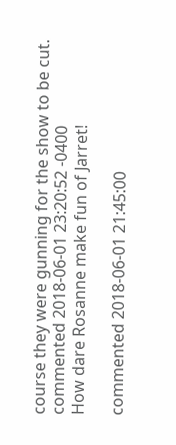course they were gunning for the show to be cut.
commented 2018-06-01 23:20:52 -0400
How dare Rosanne make fun of Jarret!

commented 2018-06-01 21:45:00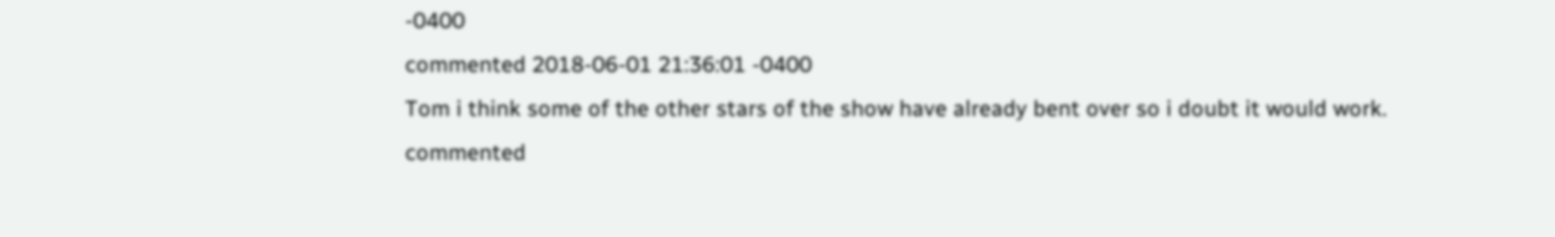-0400
commented 2018-06-01 21:36:01 -0400
Tom i think some of the other stars of the show have already bent over so i doubt it would work.
commented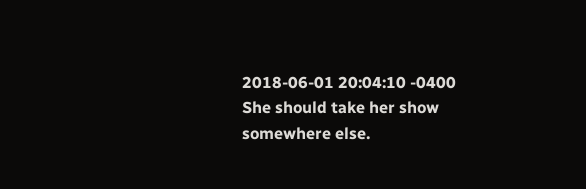2018-06-01 20:04:10 -0400
She should take her show somewhere else.